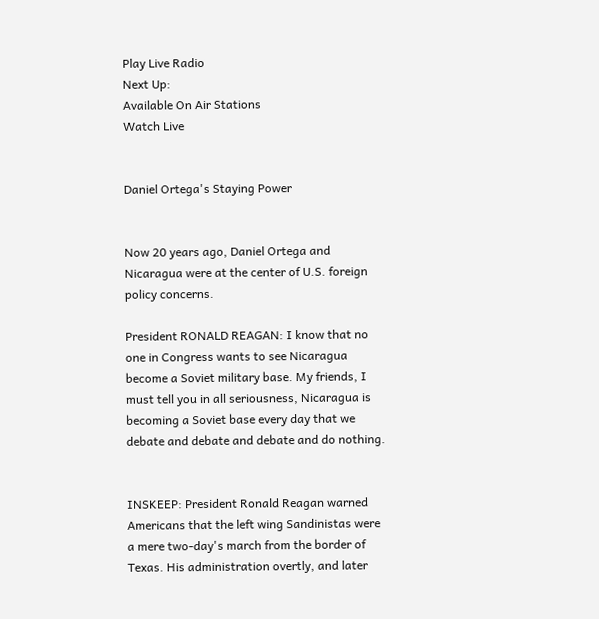Play Live Radio
Next Up:
Available On Air Stations
Watch Live


Daniel Ortega's Staying Power


Now 20 years ago, Daniel Ortega and Nicaragua were at the center of U.S. foreign policy concerns.

President RONALD REAGAN: I know that no one in Congress wants to see Nicaragua become a Soviet military base. My friends, I must tell you in all seriousness, Nicaragua is becoming a Soviet base every day that we debate and debate and debate and do nothing.


INSKEEP: President Ronald Reagan warned Americans that the left wing Sandinistas were a mere two-day's march from the border of Texas. His administration overtly, and later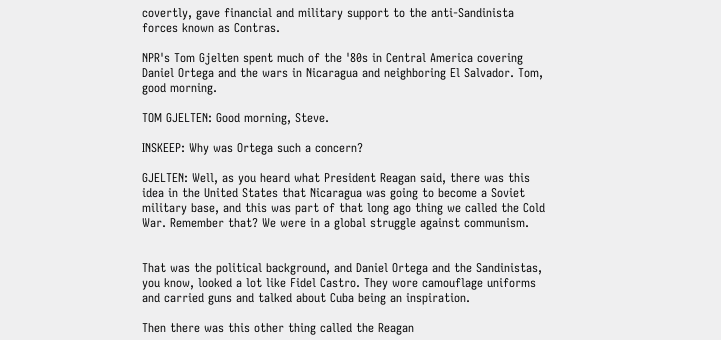covertly, gave financial and military support to the anti-Sandinista forces known as Contras.

NPR's Tom Gjelten spent much of the '80s in Central America covering Daniel Ortega and the wars in Nicaragua and neighboring El Salvador. Tom, good morning.

TOM GJELTEN: Good morning, Steve.

INSKEEP: Why was Ortega such a concern?

GJELTEN: Well, as you heard what President Reagan said, there was this idea in the United States that Nicaragua was going to become a Soviet military base, and this was part of that long ago thing we called the Cold War. Remember that? We were in a global struggle against communism.


That was the political background, and Daniel Ortega and the Sandinistas, you know, looked a lot like Fidel Castro. They wore camouflage uniforms and carried guns and talked about Cuba being an inspiration.

Then there was this other thing called the Reagan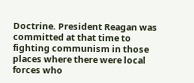Doctrine. President Reagan was committed at that time to fighting communism in those places where there were local forces who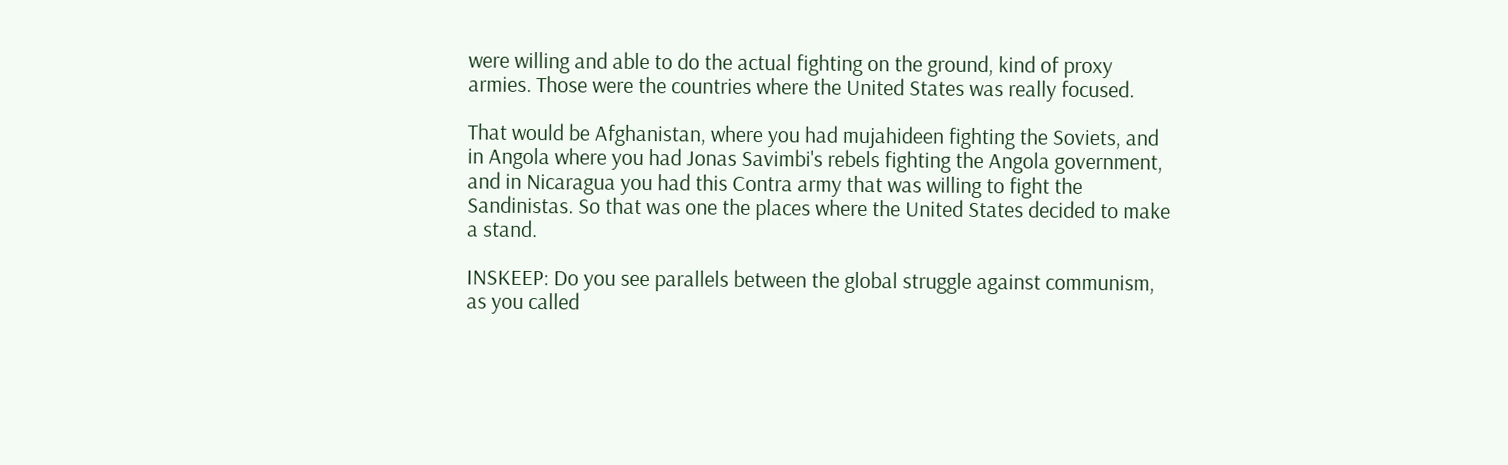were willing and able to do the actual fighting on the ground, kind of proxy armies. Those were the countries where the United States was really focused.

That would be Afghanistan, where you had mujahideen fighting the Soviets, and in Angola where you had Jonas Savimbi's rebels fighting the Angola government, and in Nicaragua you had this Contra army that was willing to fight the Sandinistas. So that was one the places where the United States decided to make a stand.

INSKEEP: Do you see parallels between the global struggle against communism, as you called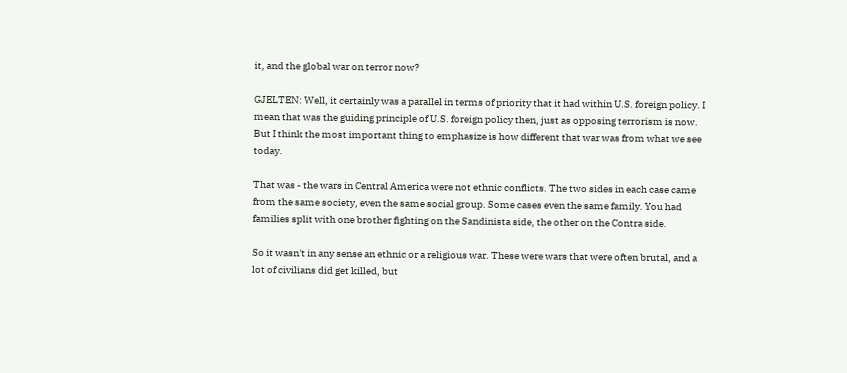it, and the global war on terror now?

GJELTEN: Well, it certainly was a parallel in terms of priority that it had within U.S. foreign policy. I mean that was the guiding principle of U.S. foreign policy then, just as opposing terrorism is now. But I think the most important thing to emphasize is how different that war was from what we see today.

That was - the wars in Central America were not ethnic conflicts. The two sides in each case came from the same society, even the same social group. Some cases even the same family. You had families split with one brother fighting on the Sandinista side, the other on the Contra side.

So it wasn't in any sense an ethnic or a religious war. These were wars that were often brutal, and a lot of civilians did get killed, but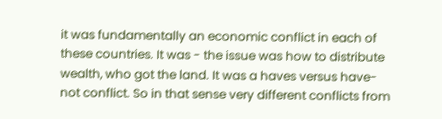it was fundamentally an economic conflict in each of these countries. It was - the issue was how to distribute wealth, who got the land. It was a haves versus have-not conflict. So in that sense very different conflicts from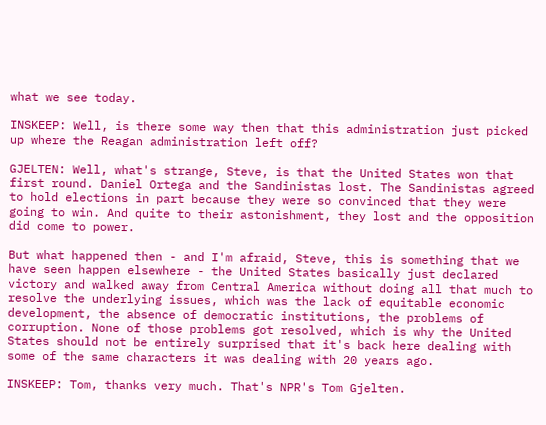what we see today.

INSKEEP: Well, is there some way then that this administration just picked up where the Reagan administration left off?

GJELTEN: Well, what's strange, Steve, is that the United States won that first round. Daniel Ortega and the Sandinistas lost. The Sandinistas agreed to hold elections in part because they were so convinced that they were going to win. And quite to their astonishment, they lost and the opposition did come to power.

But what happened then - and I'm afraid, Steve, this is something that we have seen happen elsewhere - the United States basically just declared victory and walked away from Central America without doing all that much to resolve the underlying issues, which was the lack of equitable economic development, the absence of democratic institutions, the problems of corruption. None of those problems got resolved, which is why the United States should not be entirely surprised that it's back here dealing with some of the same characters it was dealing with 20 years ago.

INSKEEP: Tom, thanks very much. That's NPR's Tom Gjelten.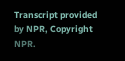Transcript provided by NPR, Copyright NPR.